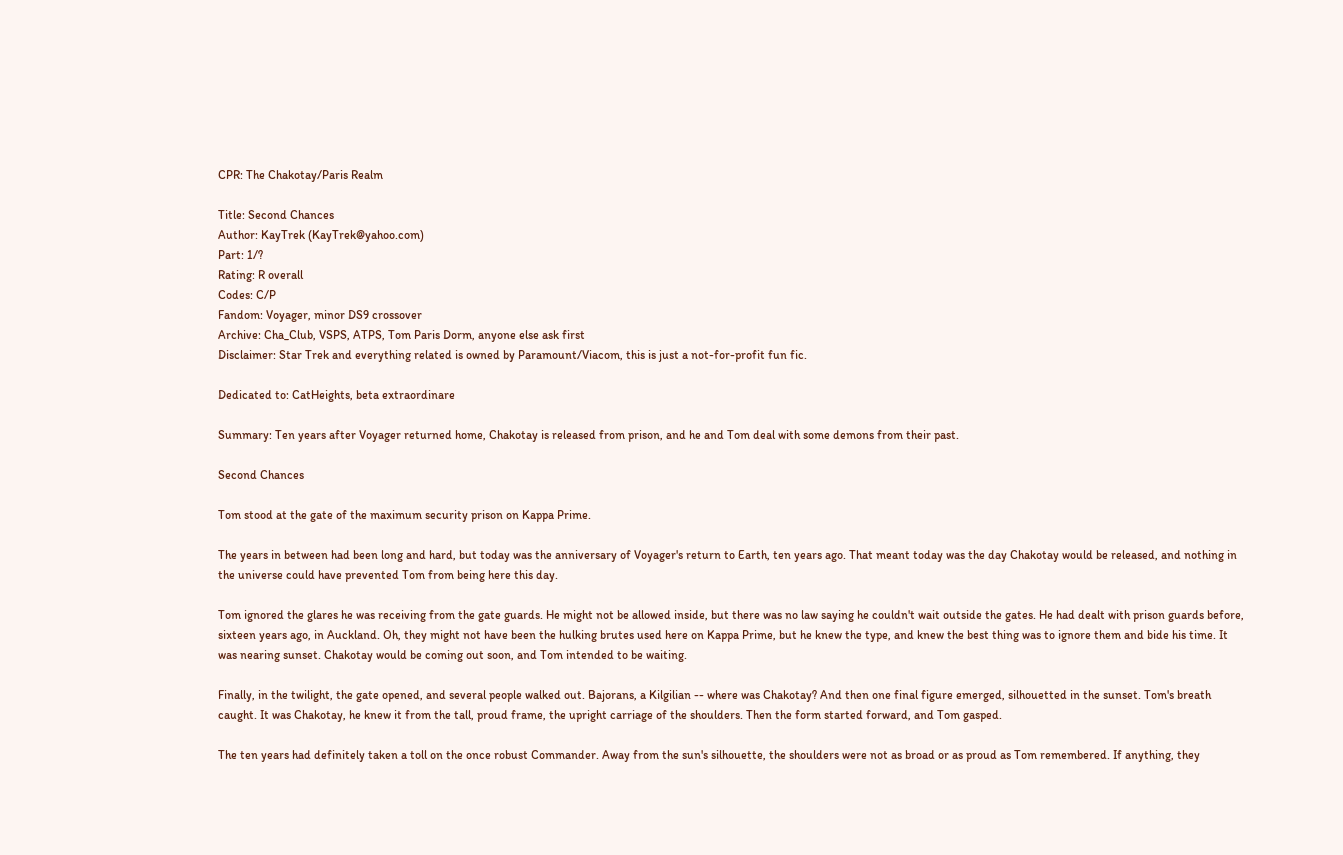CPR: The Chakotay/Paris Realm

Title: Second Chances
Author: KayTrek (KayTrek@yahoo.com)
Part: 1/?
Rating: R overall
Codes: C/P
Fandom: Voyager, minor DS9 crossover
Archive: Cha_Club, VSPS, ATPS, Tom Paris Dorm, anyone else ask first
Disclaimer: Star Trek and everything related is owned by Paramount/Viacom, this is just a not-for-profit fun fic.

Dedicated to: CatHeights, beta extraordinare

Summary: Ten years after Voyager returned home, Chakotay is released from prison, and he and Tom deal with some demons from their past.

Second Chances

Tom stood at the gate of the maximum security prison on Kappa Prime.

The years in between had been long and hard, but today was the anniversary of Voyager's return to Earth, ten years ago. That meant today was the day Chakotay would be released, and nothing in the universe could have prevented Tom from being here this day.

Tom ignored the glares he was receiving from the gate guards. He might not be allowed inside, but there was no law saying he couldn't wait outside the gates. He had dealt with prison guards before, sixteen years ago, in Auckland. Oh, they might not have been the hulking brutes used here on Kappa Prime, but he knew the type, and knew the best thing was to ignore them and bide his time. It was nearing sunset. Chakotay would be coming out soon, and Tom intended to be waiting.

Finally, in the twilight, the gate opened, and several people walked out. Bajorans, a Kilgilian -- where was Chakotay? And then one final figure emerged, silhouetted in the sunset. Tom's breath caught. It was Chakotay, he knew it from the tall, proud frame, the upright carriage of the shoulders. Then the form started forward, and Tom gasped.

The ten years had definitely taken a toll on the once robust Commander. Away from the sun's silhouette, the shoulders were not as broad or as proud as Tom remembered. If anything, they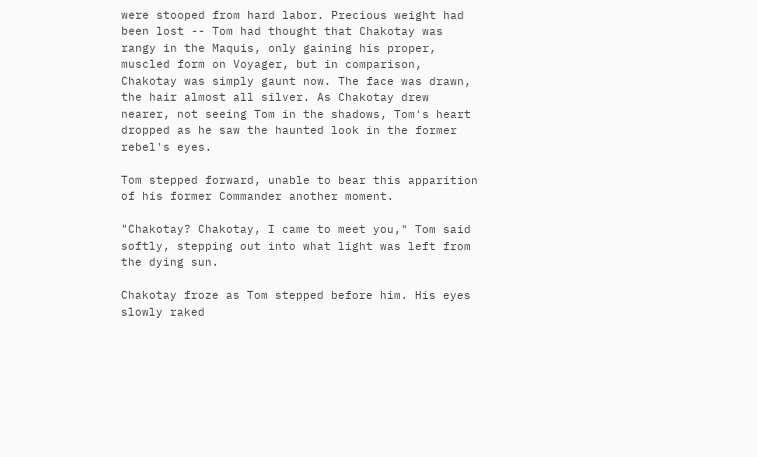were stooped from hard labor. Precious weight had been lost -- Tom had thought that Chakotay was rangy in the Maquis, only gaining his proper, muscled form on Voyager, but in comparison, Chakotay was simply gaunt now. The face was drawn, the hair almost all silver. As Chakotay drew nearer, not seeing Tom in the shadows, Tom's heart dropped as he saw the haunted look in the former rebel's eyes.

Tom stepped forward, unable to bear this apparition of his former Commander another moment.

"Chakotay? Chakotay, I came to meet you," Tom said softly, stepping out into what light was left from the dying sun.

Chakotay froze as Tom stepped before him. His eyes slowly raked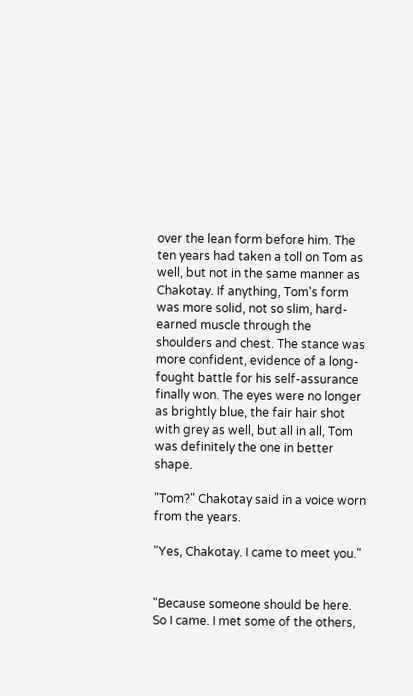over the lean form before him. The ten years had taken a toll on Tom as well, but not in the same manner as Chakotay. If anything, Tom's form was more solid, not so slim, hard-earned muscle through the shoulders and chest. The stance was more confident, evidence of a long-fought battle for his self-assurance finally won. The eyes were no longer as brightly blue, the fair hair shot with grey as well, but all in all, Tom was definitely the one in better shape.

"Tom?" Chakotay said in a voice worn from the years.

"Yes, Chakotay. I came to meet you."


"Because someone should be here. So I came. I met some of the others,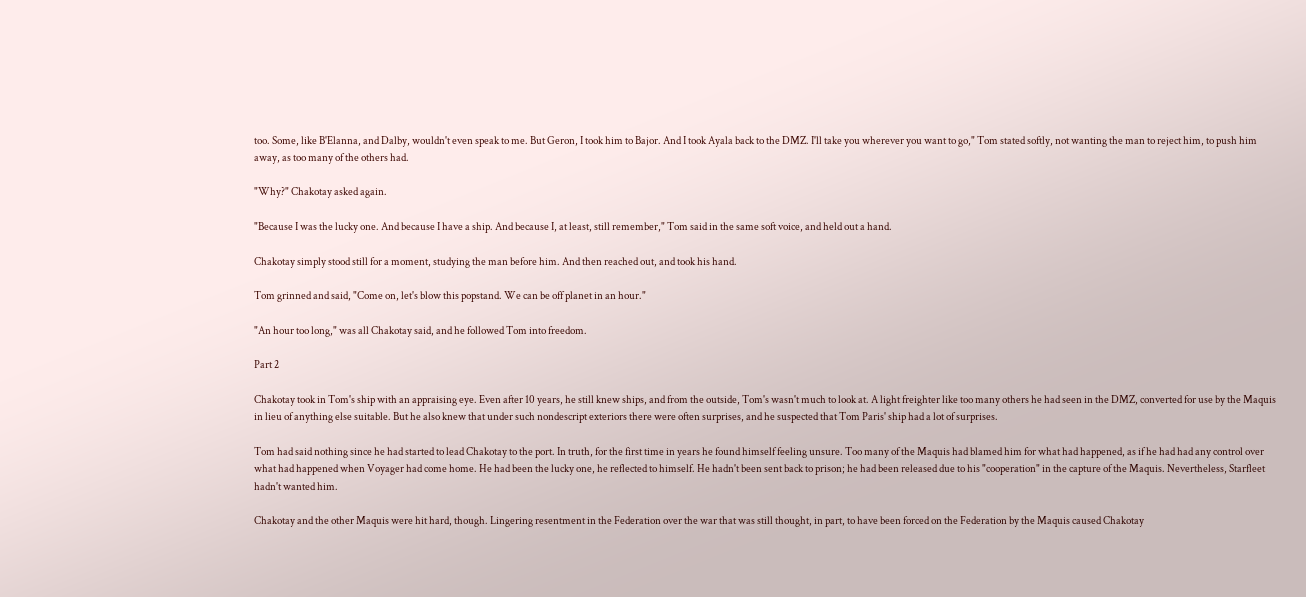too. Some, like B'Elanna, and Dalby, wouldn't even speak to me. But Geron, I took him to Bajor. And I took Ayala back to the DMZ. I'll take you wherever you want to go," Tom stated softly, not wanting the man to reject him, to push him away, as too many of the others had.

"Why?" Chakotay asked again.

"Because I was the lucky one. And because I have a ship. And because I, at least, still remember," Tom said in the same soft voice, and held out a hand.

Chakotay simply stood still for a moment, studying the man before him. And then reached out, and took his hand.

Tom grinned and said, "Come on, let's blow this popstand. We can be off planet in an hour."

"An hour too long," was all Chakotay said, and he followed Tom into freedom.

Part 2

Chakotay took in Tom's ship with an appraising eye. Even after 10 years, he still knew ships, and from the outside, Tom's wasn't much to look at. A light freighter like too many others he had seen in the DMZ, converted for use by the Maquis in lieu of anything else suitable. But he also knew that under such nondescript exteriors there were often surprises, and he suspected that Tom Paris' ship had a lot of surprises.

Tom had said nothing since he had started to lead Chakotay to the port. In truth, for the first time in years he found himself feeling unsure. Too many of the Maquis had blamed him for what had happened, as if he had had any control over what had happened when Voyager had come home. He had been the lucky one, he reflected to himself. He hadn't been sent back to prison; he had been released due to his "cooperation" in the capture of the Maquis. Nevertheless, Starfleet hadn't wanted him.

Chakotay and the other Maquis were hit hard, though. Lingering resentment in the Federation over the war that was still thought, in part, to have been forced on the Federation by the Maquis caused Chakotay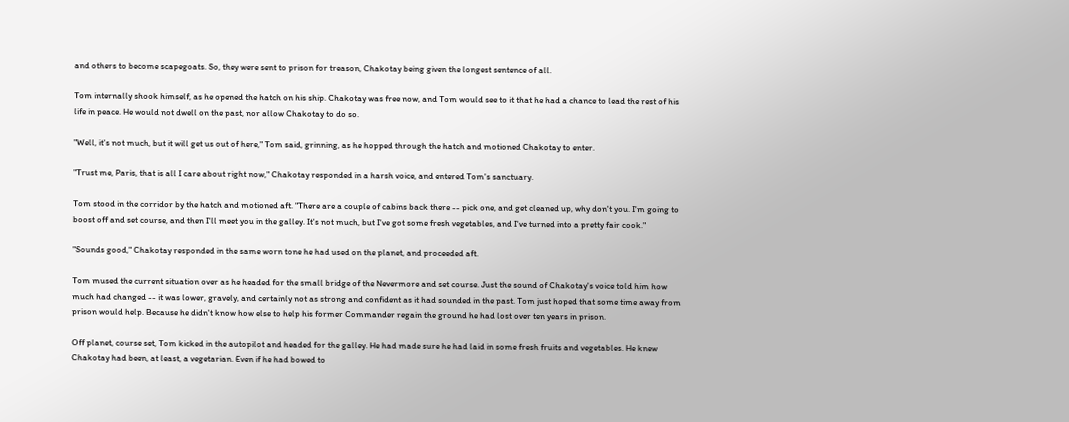and others to become scapegoats. So, they were sent to prison for treason, Chakotay being given the longest sentence of all.

Tom internally shook himself, as he opened the hatch on his ship. Chakotay was free now, and Tom would see to it that he had a chance to lead the rest of his life in peace. He would not dwell on the past, nor allow Chakotay to do so.

"Well, it's not much, but it will get us out of here," Tom said, grinning, as he hopped through the hatch and motioned Chakotay to enter.

"Trust me, Paris, that is all I care about right now," Chakotay responded in a harsh voice, and entered Tom's sanctuary.

Tom stood in the corridor by the hatch and motioned aft. "There are a couple of cabins back there -- pick one, and get cleaned up, why don't you. I'm going to boost off and set course, and then I'll meet you in the galley. It's not much, but I've got some fresh vegetables, and I've turned into a pretty fair cook."

"Sounds good," Chakotay responded in the same worn tone he had used on the planet, and proceeded aft.

Tom mused the current situation over as he headed for the small bridge of the Nevermore and set course. Just the sound of Chakotay's voice told him how much had changed -- it was lower, gravely, and certainly not as strong and confident as it had sounded in the past. Tom just hoped that some time away from prison would help. Because he didn't know how else to help his former Commander regain the ground he had lost over ten years in prison.

Off planet, course set, Tom kicked in the autopilot and headed for the galley. He had made sure he had laid in some fresh fruits and vegetables. He knew Chakotay had been, at least, a vegetarian. Even if he had bowed to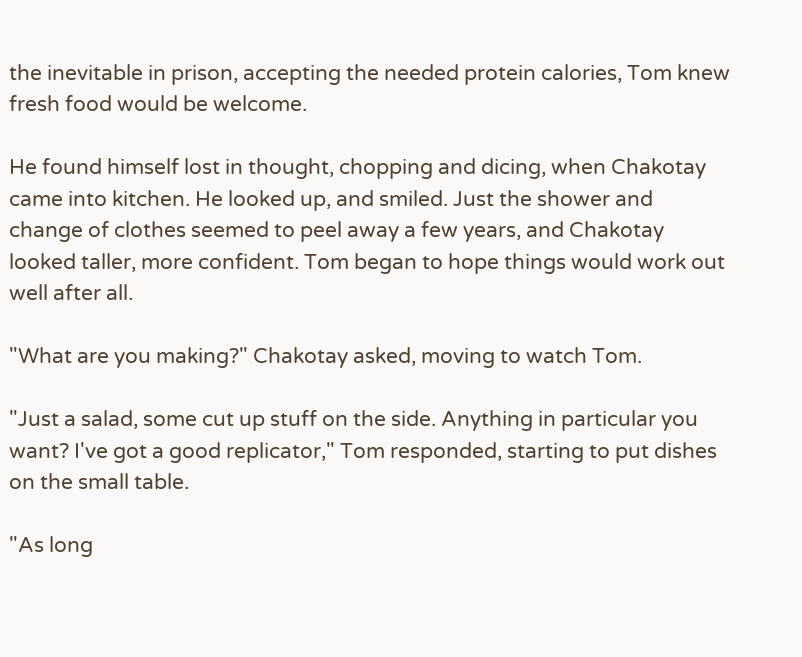the inevitable in prison, accepting the needed protein calories, Tom knew fresh food would be welcome.

He found himself lost in thought, chopping and dicing, when Chakotay came into kitchen. He looked up, and smiled. Just the shower and change of clothes seemed to peel away a few years, and Chakotay looked taller, more confident. Tom began to hope things would work out well after all.

"What are you making?" Chakotay asked, moving to watch Tom.

"Just a salad, some cut up stuff on the side. Anything in particular you want? I've got a good replicator," Tom responded, starting to put dishes on the small table.

"As long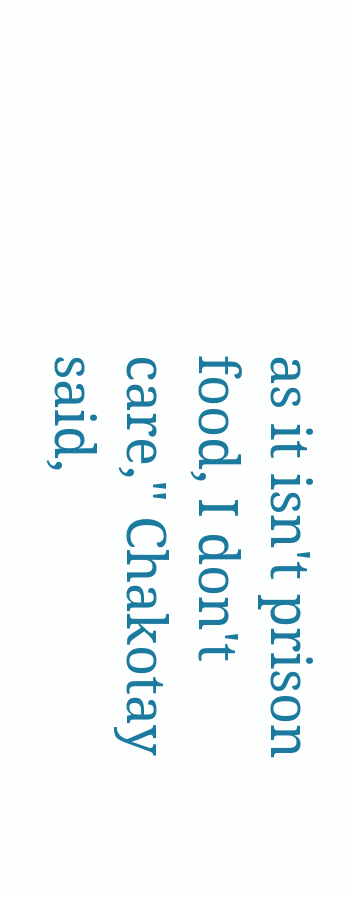as it isn't prison food, I don't care," Chakotay said,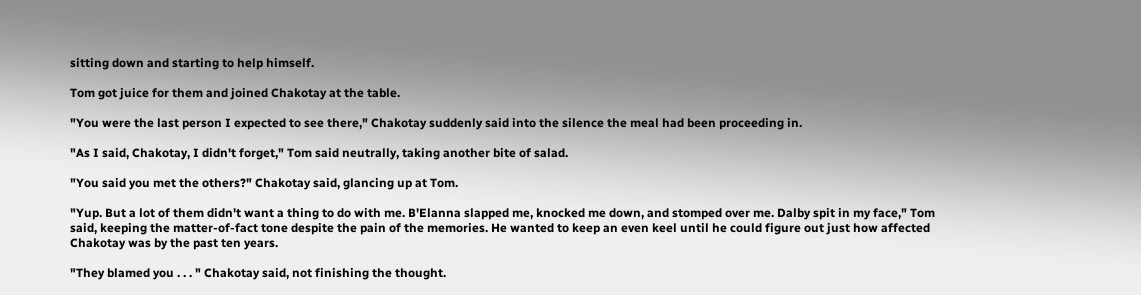sitting down and starting to help himself.

Tom got juice for them and joined Chakotay at the table.

"You were the last person I expected to see there," Chakotay suddenly said into the silence the meal had been proceeding in.

"As I said, Chakotay, I didn't forget," Tom said neutrally, taking another bite of salad.

"You said you met the others?" Chakotay said, glancing up at Tom.

"Yup. But a lot of them didn't want a thing to do with me. B'Elanna slapped me, knocked me down, and stomped over me. Dalby spit in my face," Tom said, keeping the matter-of-fact tone despite the pain of the memories. He wanted to keep an even keel until he could figure out just how affected Chakotay was by the past ten years.

"They blamed you . . . " Chakotay said, not finishing the thought.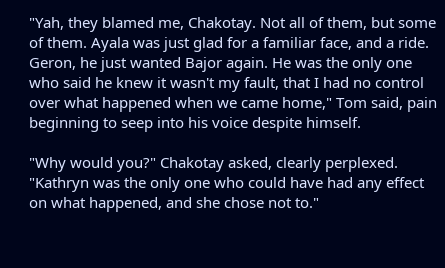"Yah, they blamed me, Chakotay. Not all of them, but some of them. Ayala was just glad for a familiar face, and a ride. Geron, he just wanted Bajor again. He was the only one who said he knew it wasn't my fault, that I had no control over what happened when we came home," Tom said, pain beginning to seep into his voice despite himself.

"Why would you?" Chakotay asked, clearly perplexed. "Kathryn was the only one who could have had any effect on what happened, and she chose not to."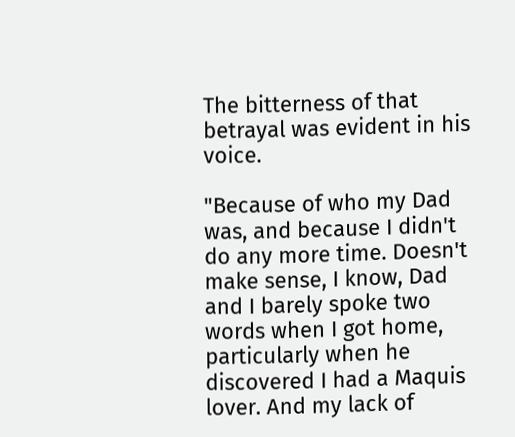The bitterness of that betrayal was evident in his voice.

"Because of who my Dad was, and because I didn't do any more time. Doesn't make sense, I know, Dad and I barely spoke two words when I got home, particularly when he discovered I had a Maquis lover. And my lack of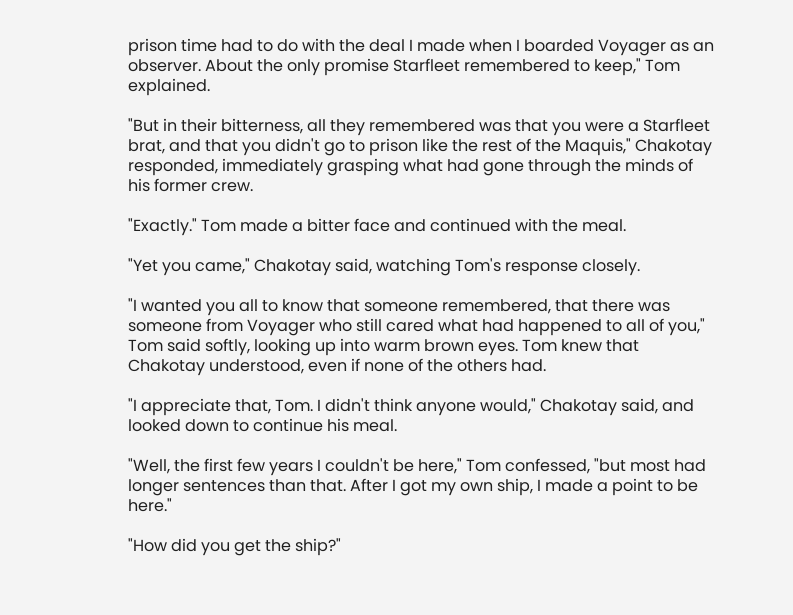prison time had to do with the deal I made when I boarded Voyager as an observer. About the only promise Starfleet remembered to keep," Tom explained.

"But in their bitterness, all they remembered was that you were a Starfleet brat, and that you didn't go to prison like the rest of the Maquis," Chakotay responded, immediately grasping what had gone through the minds of his former crew.

"Exactly." Tom made a bitter face and continued with the meal.

"Yet you came," Chakotay said, watching Tom's response closely.

"I wanted you all to know that someone remembered, that there was someone from Voyager who still cared what had happened to all of you," Tom said softly, looking up into warm brown eyes. Tom knew that Chakotay understood, even if none of the others had.

"I appreciate that, Tom. I didn't think anyone would," Chakotay said, and looked down to continue his meal.

"Well, the first few years I couldn't be here," Tom confessed, "but most had longer sentences than that. After I got my own ship, I made a point to be here."

"How did you get the ship?"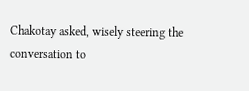Chakotay asked, wisely steering the conversation to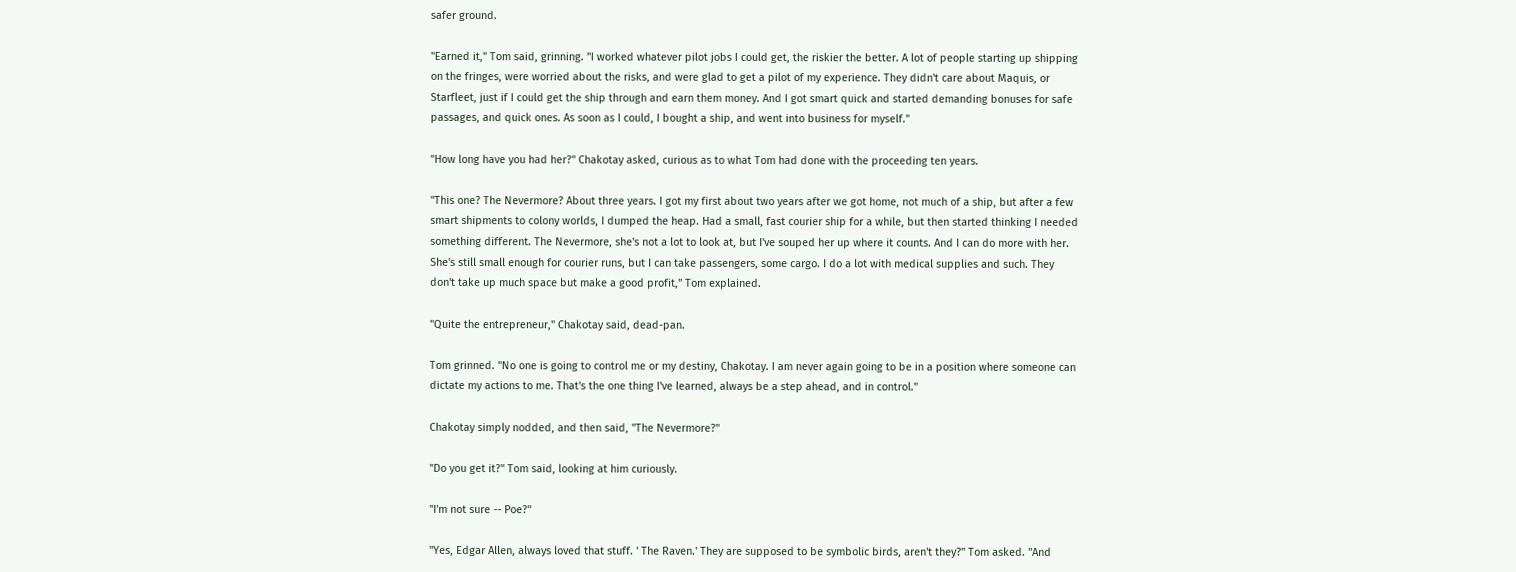safer ground.

"Earned it," Tom said, grinning. "I worked whatever pilot jobs I could get, the riskier the better. A lot of people starting up shipping on the fringes, were worried about the risks, and were glad to get a pilot of my experience. They didn't care about Maquis, or Starfleet, just if I could get the ship through and earn them money. And I got smart quick and started demanding bonuses for safe passages, and quick ones. As soon as I could, I bought a ship, and went into business for myself."

"How long have you had her?" Chakotay asked, curious as to what Tom had done with the proceeding ten years.

"This one? The Nevermore? About three years. I got my first about two years after we got home, not much of a ship, but after a few smart shipments to colony worlds, I dumped the heap. Had a small, fast courier ship for a while, but then started thinking I needed something different. The Nevermore, she's not a lot to look at, but I've souped her up where it counts. And I can do more with her. She's still small enough for courier runs, but I can take passengers, some cargo. I do a lot with medical supplies and such. They don't take up much space but make a good profit," Tom explained.

"Quite the entrepreneur," Chakotay said, dead-pan.

Tom grinned. "No one is going to control me or my destiny, Chakotay. I am never again going to be in a position where someone can dictate my actions to me. That's the one thing I've learned, always be a step ahead, and in control."

Chakotay simply nodded, and then said, "The Nevermore?"

"Do you get it?" Tom said, looking at him curiously.

"I'm not sure -- Poe?"

"Yes, Edgar Allen, always loved that stuff. ' The Raven.' They are supposed to be symbolic birds, aren't they?" Tom asked. "And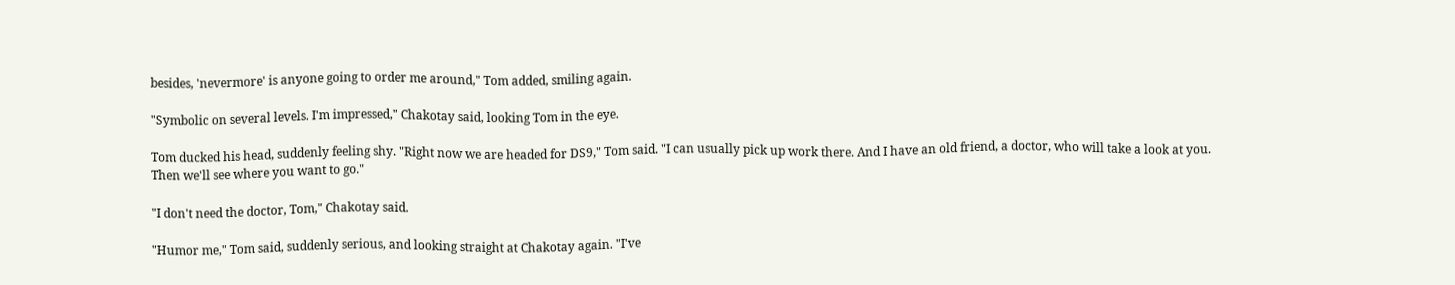besides, 'nevermore' is anyone going to order me around," Tom added, smiling again.

"Symbolic on several levels. I'm impressed," Chakotay said, looking Tom in the eye.

Tom ducked his head, suddenly feeling shy. "Right now we are headed for DS9," Tom said. "I can usually pick up work there. And I have an old friend, a doctor, who will take a look at you. Then we'll see where you want to go."

"I don't need the doctor, Tom," Chakotay said.

"Humor me," Tom said, suddenly serious, and looking straight at Chakotay again. "I've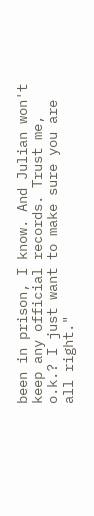been in prison, I know. And Julian won't keep any official records. Trust me, o.k.? I just want to make sure you are all right."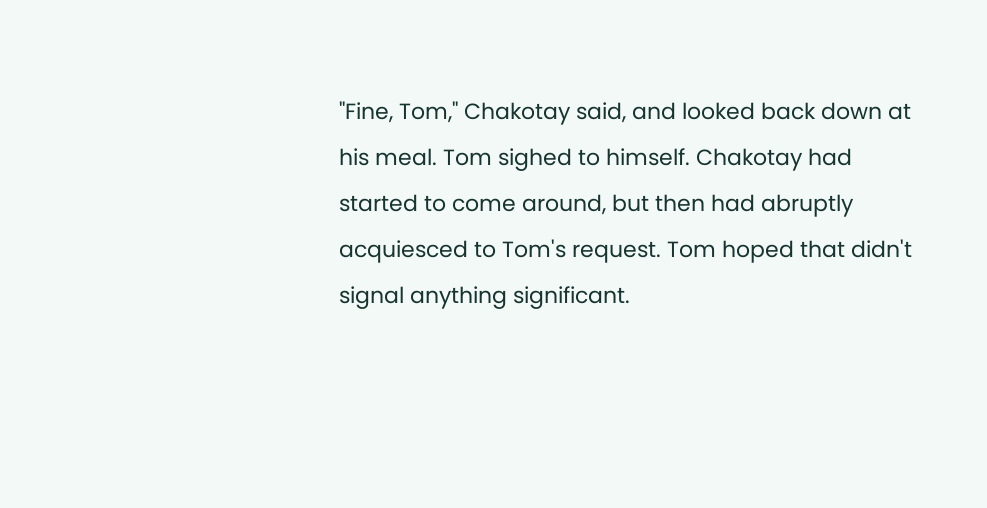"Fine, Tom," Chakotay said, and looked back down at his meal. Tom sighed to himself. Chakotay had started to come around, but then had abruptly acquiesced to Tom's request. Tom hoped that didn't signal anything significant.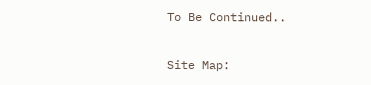To Be Continued..

Site Map: